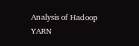Analysis of Hadoop YARN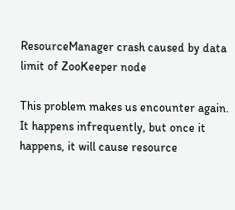ResourceManager crash caused by data limit of ZooKeeper node

This problem makes us encounter again. It happens infrequently, but once it happens, it will cause resource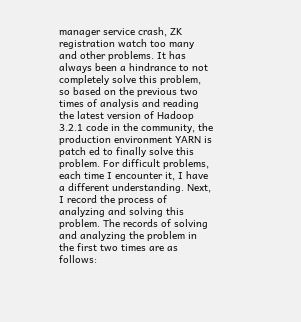manager service crash, ZK registration watch too many and other problems. It has always been a hindrance to not completely solve this problem, so based on the previous two times of analysis and reading the latest version of Hadoop 3.2.1 code in the community, the production environment YARN is patch ed to finally solve this problem. For difficult problems, each time I encounter it, I have a different understanding. Next, I record the process of analyzing and solving this problem. The records of solving and analyzing the problem in the first two times are as follows: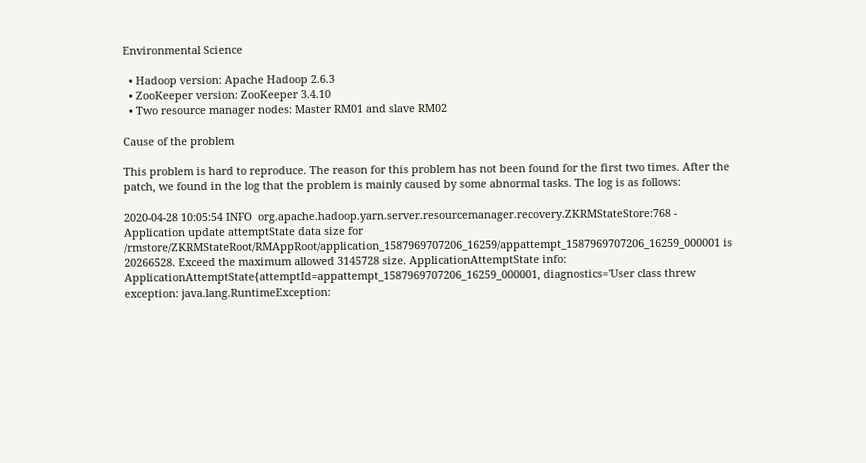Environmental Science

  • Hadoop version: Apache Hadoop 2.6.3
  • ZooKeeper version: ZooKeeper 3.4.10
  • Two resource manager nodes: Master RM01 and slave RM02

Cause of the problem

This problem is hard to reproduce. The reason for this problem has not been found for the first two times. After the patch, we found in the log that the problem is mainly caused by some abnormal tasks. The log is as follows:

2020-04-28 10:05:54 INFO  org.apache.hadoop.yarn.server.resourcemanager.recovery.ZKRMStateStore:768 - Application update attemptState data size for /rmstore/ZKRMStateRoot/RMAppRoot/application_1587969707206_16259/appattempt_1587969707206_16259_000001 is 20266528. Exceed the maximum allowed 3145728 size. ApplicationAttemptState info: ApplicationAttemptState{attemptId=appattempt_1587969707206_16259_000001, diagnostics='User class threw exception: java.lang.RuntimeException: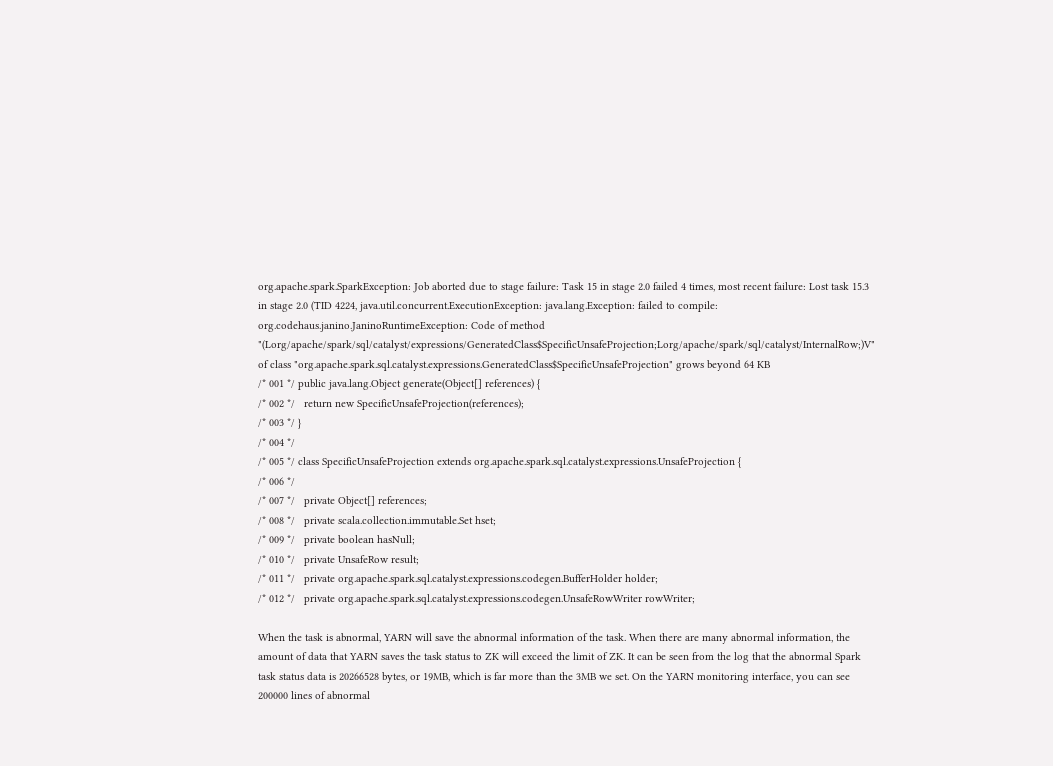org.apache.spark.SparkException: Job aborted due to stage failure: Task 15 in stage 2.0 failed 4 times, most recent failure: Lost task 15.3 in stage 2.0 (TID 4224, java.util.concurrent.ExecutionException: java.lang.Exception: failed to compile: org.codehaus.janino.JaninoRuntimeException: Code of method "(Lorg/apache/spark/sql/catalyst/expressions/GeneratedClass$SpecificUnsafeProjection;Lorg/apache/spark/sql/catalyst/InternalRow;)V" of class "org.apache.spark.sql.catalyst.expressions.GeneratedClass$SpecificUnsafeProjection" grows beyond 64 KB
/* 001 */ public java.lang.Object generate(Object[] references) {
/* 002 */   return new SpecificUnsafeProjection(references);
/* 003 */ }
/* 004 */
/* 005 */ class SpecificUnsafeProjection extends org.apache.spark.sql.catalyst.expressions.UnsafeProjection {
/* 006 */
/* 007 */   private Object[] references;
/* 008 */   private scala.collection.immutable.Set hset;
/* 009 */   private boolean hasNull;
/* 010 */   private UnsafeRow result;
/* 011 */   private org.apache.spark.sql.catalyst.expressions.codegen.BufferHolder holder;
/* 012 */   private org.apache.spark.sql.catalyst.expressions.codegen.UnsafeRowWriter rowWriter;

When the task is abnormal, YARN will save the abnormal information of the task. When there are many abnormal information, the amount of data that YARN saves the task status to ZK will exceed the limit of ZK. It can be seen from the log that the abnormal Spark task status data is 20266528 bytes, or 19MB, which is far more than the 3MB we set. On the YARN monitoring interface, you can see 200000 lines of abnormal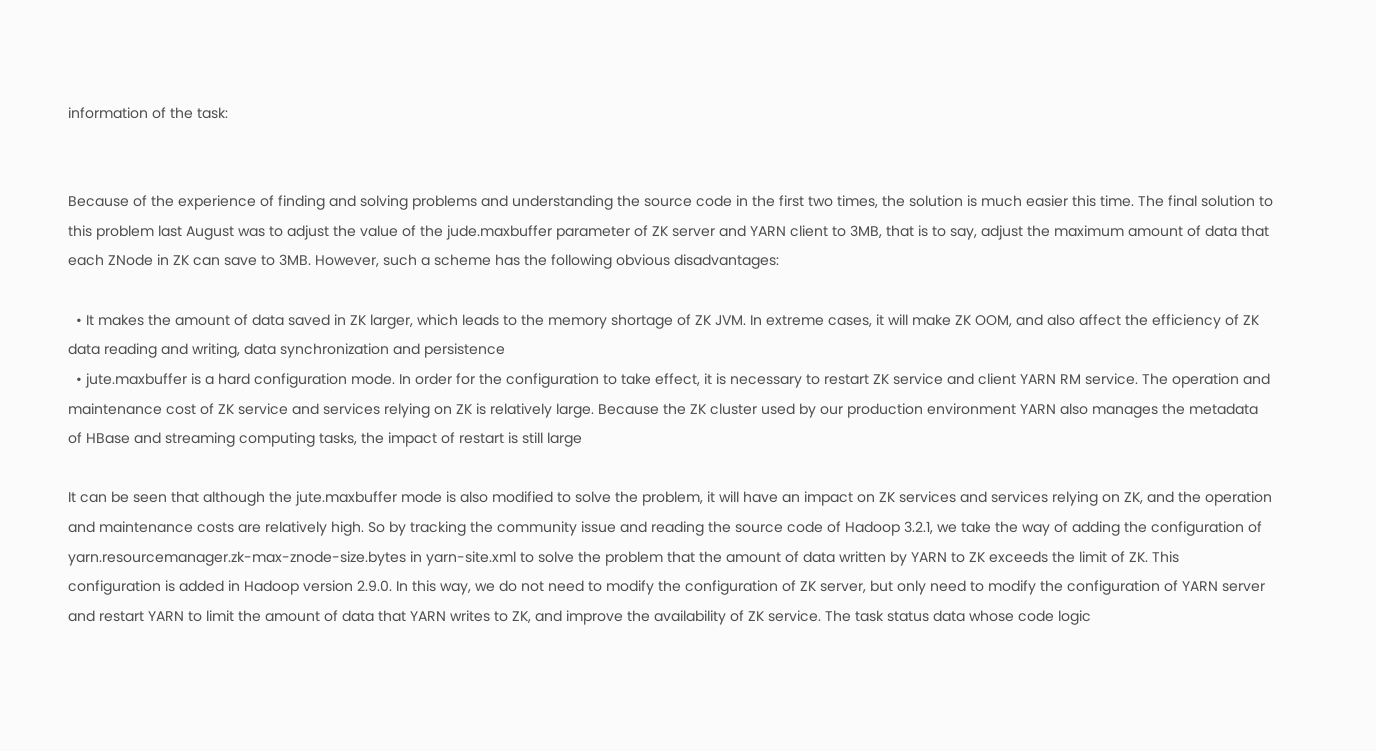information of the task:


Because of the experience of finding and solving problems and understanding the source code in the first two times, the solution is much easier this time. The final solution to this problem last August was to adjust the value of the jude.maxbuffer parameter of ZK server and YARN client to 3MB, that is to say, adjust the maximum amount of data that each ZNode in ZK can save to 3MB. However, such a scheme has the following obvious disadvantages:

  • It makes the amount of data saved in ZK larger, which leads to the memory shortage of ZK JVM. In extreme cases, it will make ZK OOM, and also affect the efficiency of ZK data reading and writing, data synchronization and persistence
  • jute.maxbuffer is a hard configuration mode. In order for the configuration to take effect, it is necessary to restart ZK service and client YARN RM service. The operation and maintenance cost of ZK service and services relying on ZK is relatively large. Because the ZK cluster used by our production environment YARN also manages the metadata of HBase and streaming computing tasks, the impact of restart is still large

It can be seen that although the jute.maxbuffer mode is also modified to solve the problem, it will have an impact on ZK services and services relying on ZK, and the operation and maintenance costs are relatively high. So by tracking the community issue and reading the source code of Hadoop 3.2.1, we take the way of adding the configuration of yarn.resourcemanager.zk-max-znode-size.bytes in yarn-site.xml to solve the problem that the amount of data written by YARN to ZK exceeds the limit of ZK. This configuration is added in Hadoop version 2.9.0. In this way, we do not need to modify the configuration of ZK server, but only need to modify the configuration of YARN server and restart YARN to limit the amount of data that YARN writes to ZK, and improve the availability of ZK service. The task status data whose code logic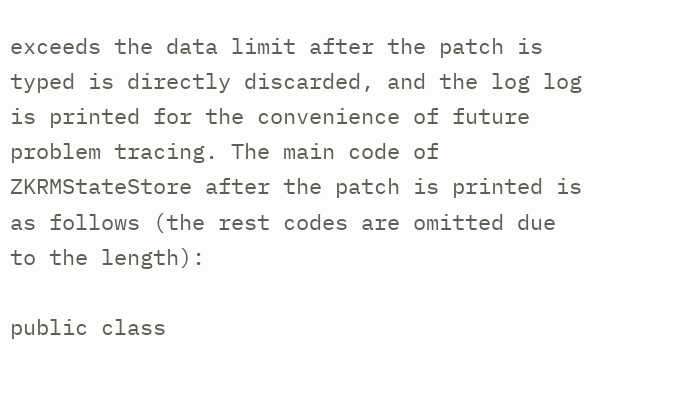exceeds the data limit after the patch is typed is directly discarded, and the log log is printed for the convenience of future problem tracing. The main code of ZKRMStateStore after the patch is printed is as follows (the rest codes are omitted due to the length):

public class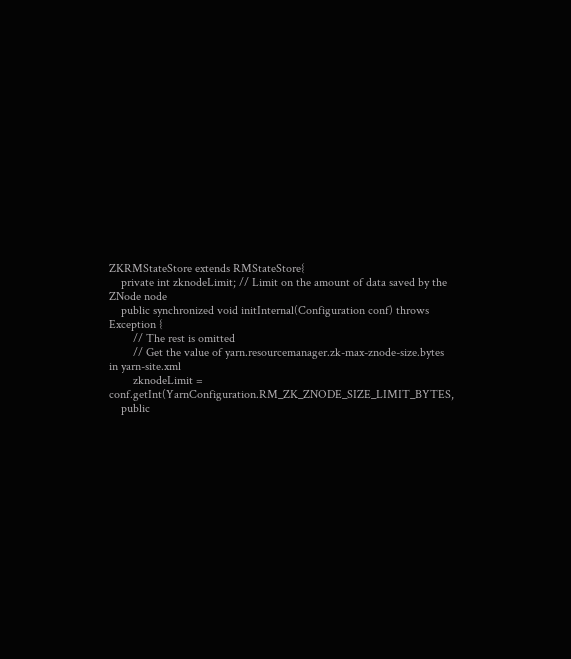ZKRMStateStore extends RMStateStore{
    private int zknodeLimit; // Limit on the amount of data saved by the ZNode node
    public synchronized void initInternal(Configuration conf) throws Exception {
        // The rest is omitted
        // Get the value of yarn.resourcemanager.zk-max-znode-size.bytes in yarn-site.xml
        zknodeLimit = conf.getInt(YarnConfiguration.RM_ZK_ZNODE_SIZE_LIMIT_BYTES,
    public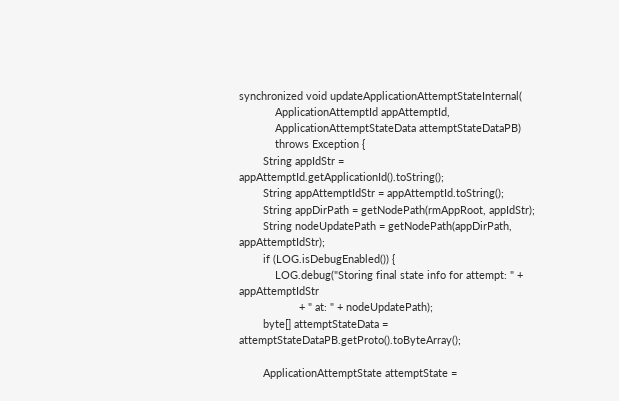synchronized void updateApplicationAttemptStateInternal(
            ApplicationAttemptId appAttemptId,
            ApplicationAttemptStateData attemptStateDataPB)
            throws Exception {
        String appIdStr = appAttemptId.getApplicationId().toString();
        String appAttemptIdStr = appAttemptId.toString();
        String appDirPath = getNodePath(rmAppRoot, appIdStr);
        String nodeUpdatePath = getNodePath(appDirPath, appAttemptIdStr);
        if (LOG.isDebugEnabled()) {
            LOG.debug("Storing final state info for attempt: " + appAttemptIdStr
                    + " at: " + nodeUpdatePath);
        byte[] attemptStateData = attemptStateDataPB.getProto().toByteArray();

        ApplicationAttemptState attemptState =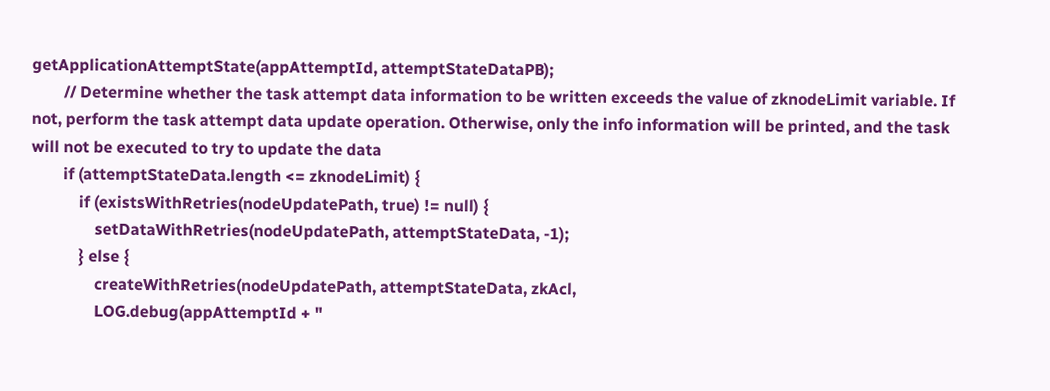getApplicationAttemptState(appAttemptId, attemptStateDataPB);
        // Determine whether the task attempt data information to be written exceeds the value of zknodeLimit variable. If not, perform the task attempt data update operation. Otherwise, only the info information will be printed, and the task will not be executed to try to update the data
        if (attemptStateData.length <= zknodeLimit) {
            if (existsWithRetries(nodeUpdatePath, true) != null) {
                setDataWithRetries(nodeUpdatePath, attemptStateData, -1);
            } else {
                createWithRetries(nodeUpdatePath, attemptStateData, zkAcl,
                LOG.debug(appAttemptId + "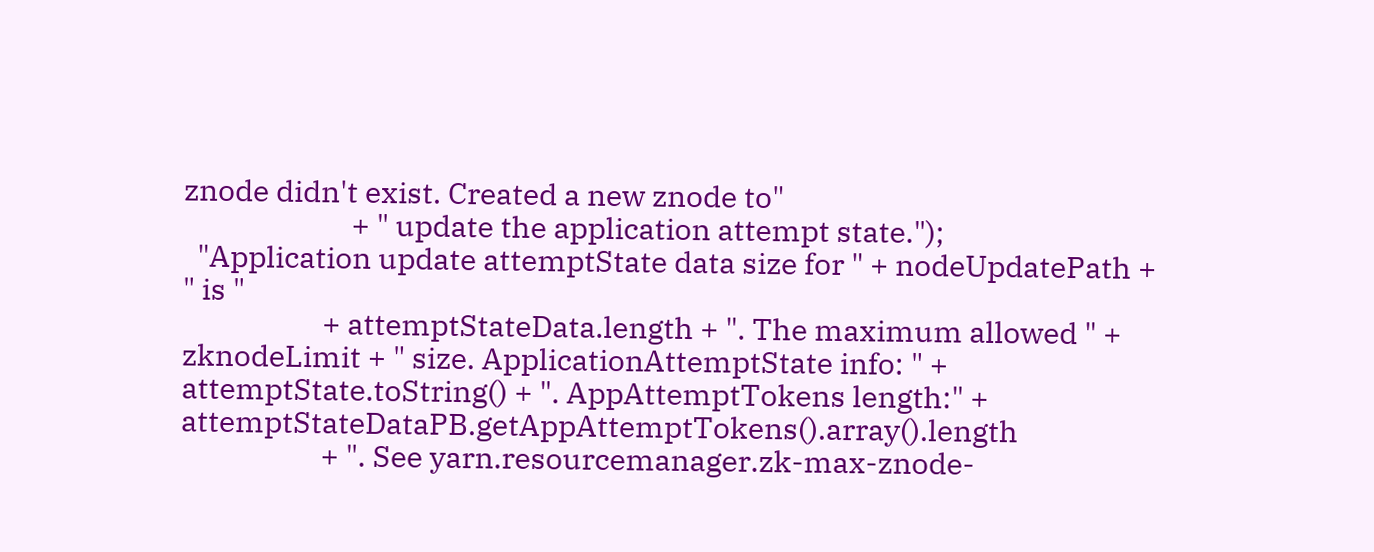znode didn't exist. Created a new znode to"
                        + " update the application attempt state.");
  "Application update attemptState data size for " + nodeUpdatePath + " is "
                    + attemptStateData.length + ". The maximum allowed " + zknodeLimit + " size. ApplicationAttemptState info: " + attemptState.toString() + ". AppAttemptTokens length:" + attemptStateDataPB.getAppAttemptTokens().array().length
                    + ". See yarn.resourcemanager.zk-max-znode-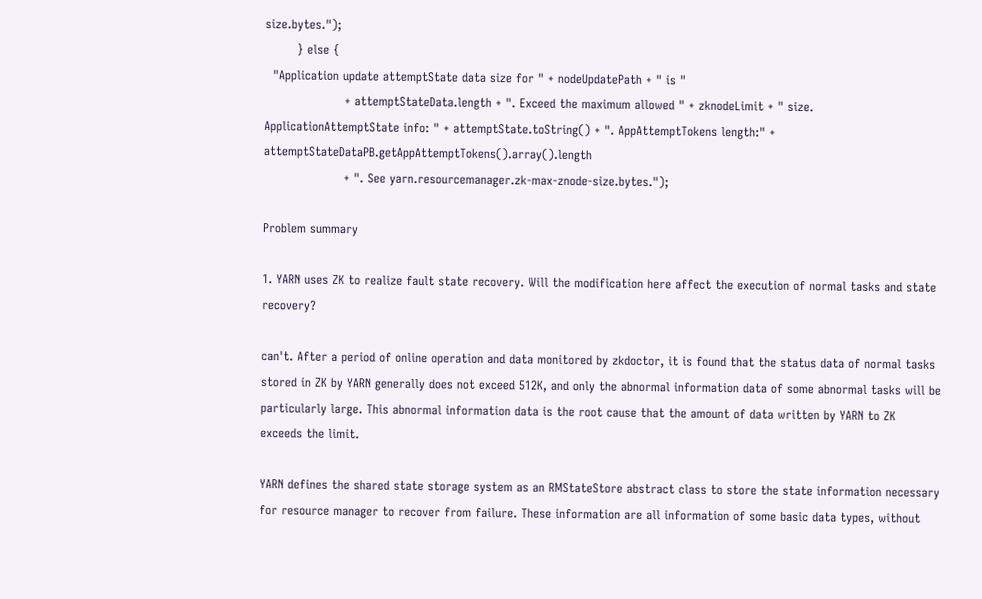size.bytes.");
        } else {
  "Application update attemptState data size for " + nodeUpdatePath + " is "
                    + attemptStateData.length + ". Exceed the maximum allowed " + zknodeLimit + " size. ApplicationAttemptState info: " + attemptState.toString() + ". AppAttemptTokens length:" + attemptStateDataPB.getAppAttemptTokens().array().length
                    + ". See yarn.resourcemanager.zk-max-znode-size.bytes.");

Problem summary

1. YARN uses ZK to realize fault state recovery. Will the modification here affect the execution of normal tasks and state recovery?

can't. After a period of online operation and data monitored by zkdoctor, it is found that the status data of normal tasks stored in ZK by YARN generally does not exceed 512K, and only the abnormal information data of some abnormal tasks will be particularly large. This abnormal information data is the root cause that the amount of data written by YARN to ZK exceeds the limit.

YARN defines the shared state storage system as an RMStateStore abstract class to store the state information necessary for resource manager to recover from failure. These information are all information of some basic data types, without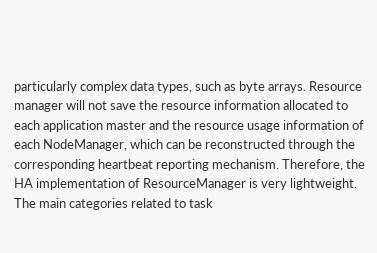particularly complex data types, such as byte arrays. Resource manager will not save the resource information allocated to each application master and the resource usage information of each NodeManager, which can be reconstructed through the corresponding heartbeat reporting mechanism. Therefore, the HA implementation of ResourceManager is very lightweight. The main categories related to task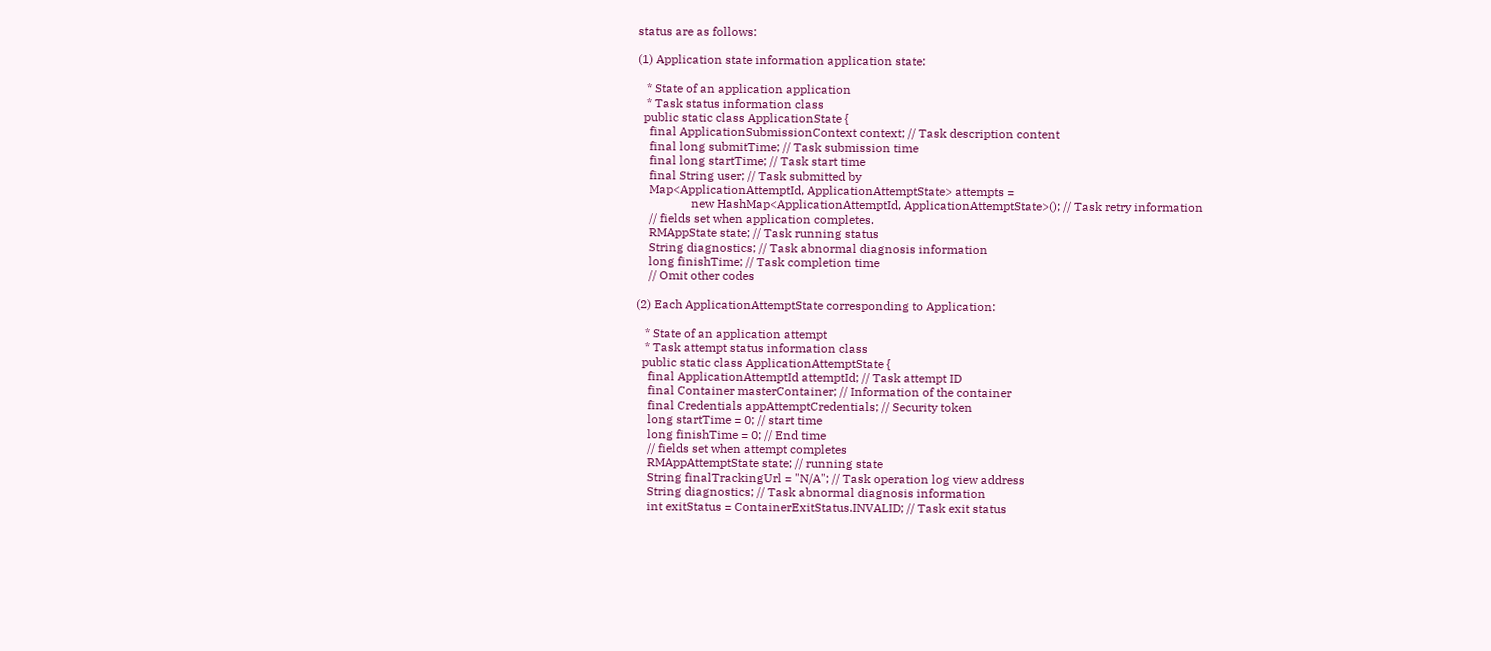status are as follows:

(1) Application state information application state:

   * State of an application application
   * Task status information class
  public static class ApplicationState {
    final ApplicationSubmissionContext context; // Task description content
    final long submitTime; // Task submission time
    final long startTime; // Task start time
    final String user; // Task submitted by
    Map<ApplicationAttemptId, ApplicationAttemptState> attempts =
                  new HashMap<ApplicationAttemptId, ApplicationAttemptState>(); // Task retry information
    // fields set when application completes.
    RMAppState state; // Task running status
    String diagnostics; // Task abnormal diagnosis information
    long finishTime; // Task completion time
    // Omit other codes

(2) Each ApplicationAttemptState corresponding to Application:

   * State of an application attempt
   * Task attempt status information class
  public static class ApplicationAttemptState {
    final ApplicationAttemptId attemptId; // Task attempt ID
    final Container masterContainer; // Information of the container
    final Credentials appAttemptCredentials; // Security token
    long startTime = 0; // start time
    long finishTime = 0; // End time
    // fields set when attempt completes
    RMAppAttemptState state; // running state
    String finalTrackingUrl = "N/A"; // Task operation log view address
    String diagnostics; // Task abnormal diagnosis information
    int exitStatus = ContainerExitStatus.INVALID; // Task exit status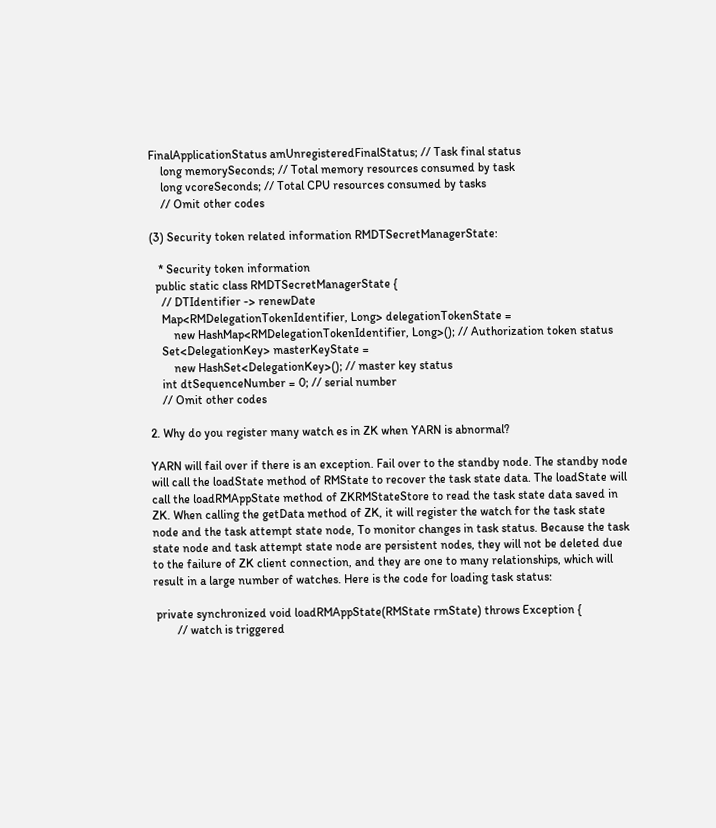FinalApplicationStatus amUnregisteredFinalStatus; // Task final status
    long memorySeconds; // Total memory resources consumed by task
    long vcoreSeconds; // Total CPU resources consumed by tasks
    // Omit other codes

(3) Security token related information RMDTSecretManagerState:

   * Security token information
  public static class RMDTSecretManagerState {
    // DTIdentifier -> renewDate
    Map<RMDelegationTokenIdentifier, Long> delegationTokenState =
        new HashMap<RMDelegationTokenIdentifier, Long>(); // Authorization token status
    Set<DelegationKey> masterKeyState =
        new HashSet<DelegationKey>(); // master key status
    int dtSequenceNumber = 0; // serial number
    // Omit other codes

2. Why do you register many watch es in ZK when YARN is abnormal?

YARN will fail over if there is an exception. Fail over to the standby node. The standby node will call the loadState method of RMState to recover the task state data. The loadState will call the loadRMAppState method of ZKRMStateStore to read the task state data saved in ZK. When calling the getData method of ZK, it will register the watch for the task state node and the task attempt state node, To monitor changes in task status. Because the task state node and task attempt state node are persistent nodes, they will not be deleted due to the failure of ZK client connection, and they are one to many relationships, which will result in a large number of watches. Here is the code for loading task status:

 private synchronized void loadRMAppState(RMState rmState) throws Exception {
        // watch is triggered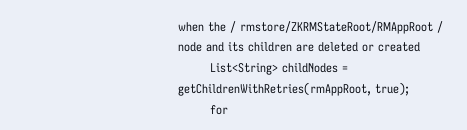when the / rmstore/ZKRMStateRoot/RMAppRoot / node and its children are deleted or created
        List<String> childNodes = getChildrenWithRetries(rmAppRoot, true);
        for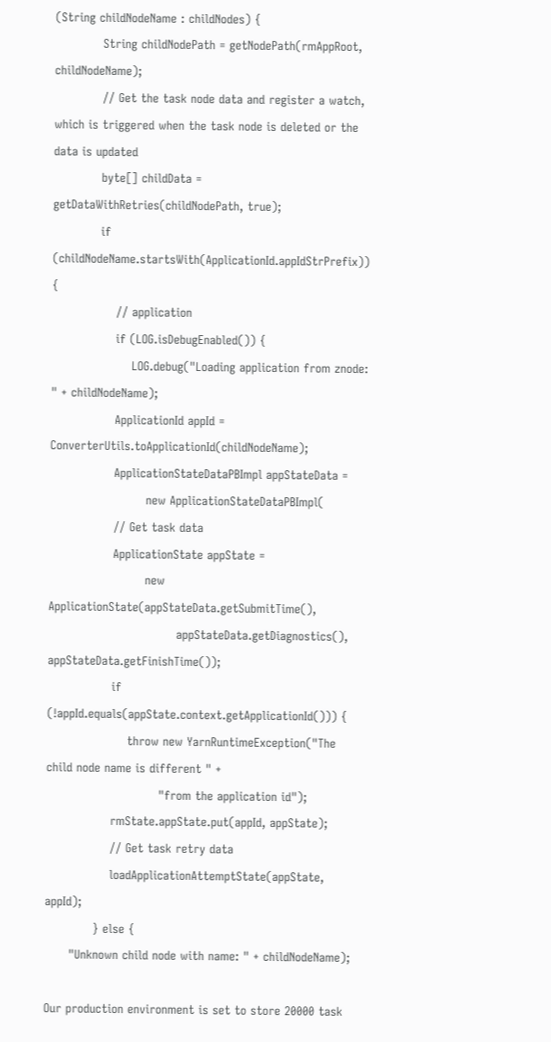(String childNodeName : childNodes) {
            String childNodePath = getNodePath(rmAppRoot, childNodeName);
            // Get the task node data and register a watch, which is triggered when the task node is deleted or the data is updated
            byte[] childData = getDataWithRetries(childNodePath, true);
            if (childNodeName.startsWith(ApplicationId.appIdStrPrefix)) {
                // application
                if (LOG.isDebugEnabled()) {
                    LOG.debug("Loading application from znode: " + childNodeName);
                ApplicationId appId = ConverterUtils.toApplicationId(childNodeName);
                ApplicationStateDataPBImpl appStateData =
                        new ApplicationStateDataPBImpl(
                // Get task data
                ApplicationState appState =
                        new ApplicationState(appStateData.getSubmitTime(),
                                appStateData.getDiagnostics(), appStateData.getFinishTime());
                if (!appId.equals(appState.context.getApplicationId())) {
                    throw new YarnRuntimeException("The child node name is different " +
                            "from the application id");
                rmState.appState.put(appId, appState);
                // Get task retry data
                loadApplicationAttemptState(appState, appId);
            } else {
      "Unknown child node with name: " + childNodeName);

Our production environment is set to store 20000 task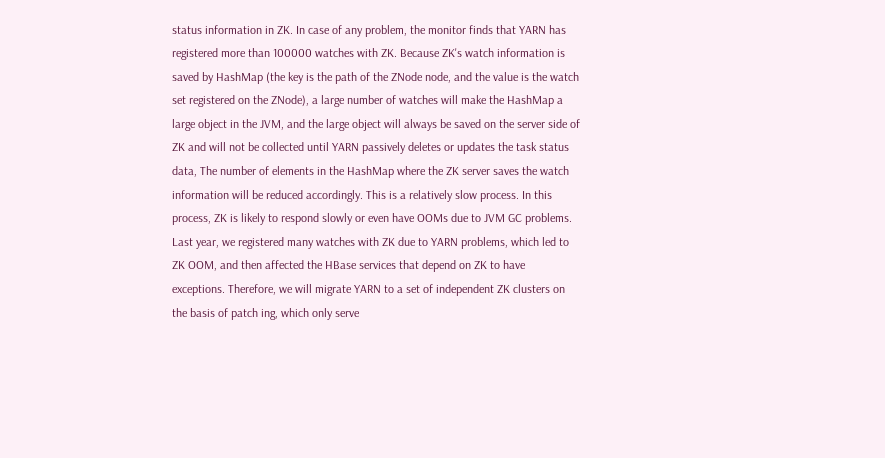status information in ZK. In case of any problem, the monitor finds that YARN has registered more than 100000 watches with ZK. Because ZK's watch information is saved by HashMap (the key is the path of the ZNode node, and the value is the watch set registered on the ZNode), a large number of watches will make the HashMap a large object in the JVM, and the large object will always be saved on the server side of ZK and will not be collected until YARN passively deletes or updates the task status data, The number of elements in the HashMap where the ZK server saves the watch information will be reduced accordingly. This is a relatively slow process. In this process, ZK is likely to respond slowly or even have OOMs due to JVM GC problems. Last year, we registered many watches with ZK due to YARN problems, which led to ZK OOM, and then affected the HBase services that depend on ZK to have exceptions. Therefore, we will migrate YARN to a set of independent ZK clusters on the basis of patch ing, which only serve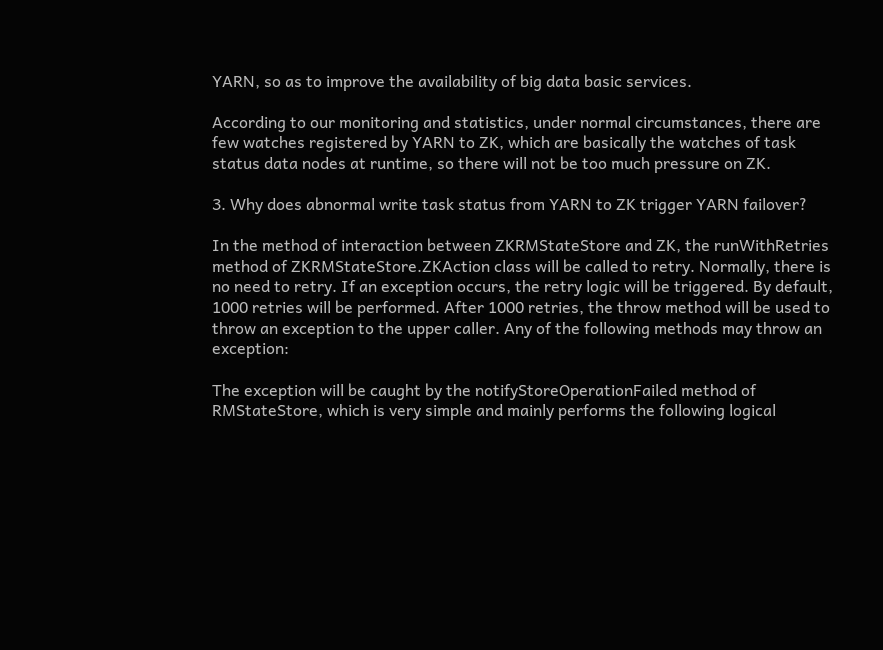YARN, so as to improve the availability of big data basic services.

According to our monitoring and statistics, under normal circumstances, there are few watches registered by YARN to ZK, which are basically the watches of task status data nodes at runtime, so there will not be too much pressure on ZK.

3. Why does abnormal write task status from YARN to ZK trigger YARN failover?

In the method of interaction between ZKRMStateStore and ZK, the runWithRetries method of ZKRMStateStore.ZKAction class will be called to retry. Normally, there is no need to retry. If an exception occurs, the retry logic will be triggered. By default, 1000 retries will be performed. After 1000 retries, the throw method will be used to throw an exception to the upper caller. Any of the following methods may throw an exception:

The exception will be caught by the notifyStoreOperationFailed method of RMStateStore, which is very simple and mainly performs the following logical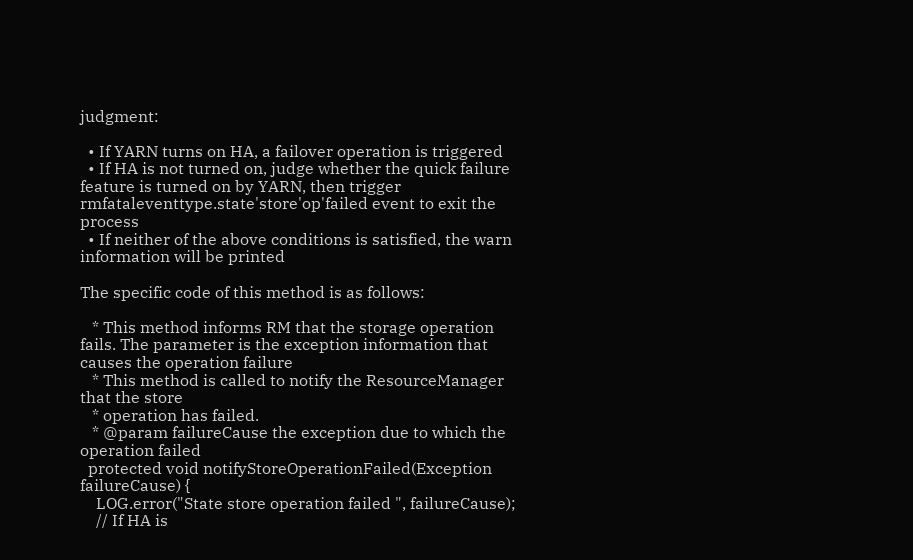judgment:

  • If YARN turns on HA, a failover operation is triggered
  • If HA is not turned on, judge whether the quick failure feature is turned on by YARN, then trigger rmfataleventtype.state'store'op'failed event to exit the process
  • If neither of the above conditions is satisfied, the warn information will be printed

The specific code of this method is as follows:

   * This method informs RM that the storage operation fails. The parameter is the exception information that causes the operation failure
   * This method is called to notify the ResourceManager that the store
   * operation has failed.
   * @param failureCause the exception due to which the operation failed
  protected void notifyStoreOperationFailed(Exception failureCause) {
    LOG.error("State store operation failed ", failureCause);
    // If HA is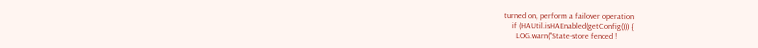turned on, perform a failover operation
    if (HAUtil.isHAEnabled(getConfig())) {
      LOG.warn("State-store fenced !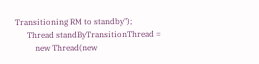Transitioning RM to standby");
      Thread standByTransitionThread =
          new Thread(new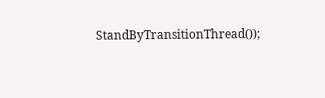StandByTransitionThread());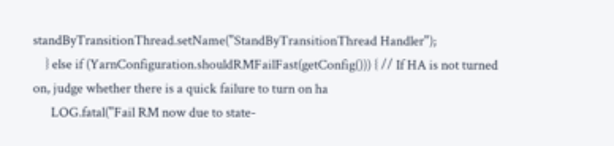standByTransitionThread.setName("StandByTransitionThread Handler");
    } else if (YarnConfiguration.shouldRMFailFast(getConfig())) { // If HA is not turned on, judge whether there is a quick failure to turn on ha
      LOG.fatal("Fail RM now due to state-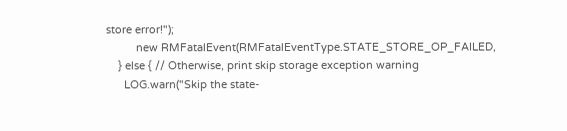store error!");
          new RMFatalEvent(RMFatalEventType.STATE_STORE_OP_FAILED,
    } else { // Otherwise, print skip storage exception warning
      LOG.warn("Skip the state-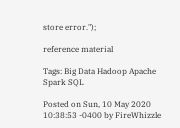store error.");

reference material

Tags: Big Data Hadoop Apache Spark SQL

Posted on Sun, 10 May 2020 10:38:53 -0400 by FireWhizzle